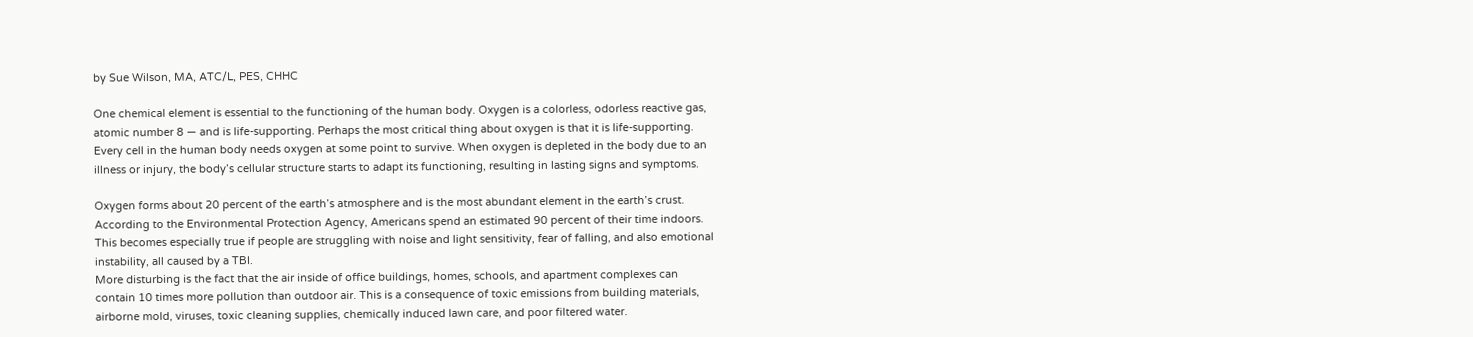by Sue Wilson, MA, ATC/L, PES, CHHC

One chemical element is essential to the functioning of the human body. Oxygen is a colorless, odorless reactive gas, atomic number 8 — and is life-supporting. Perhaps the most critical thing about oxygen is that it is life-supporting. Every cell in the human body needs oxygen at some point to survive. When oxygen is depleted in the body due to an illness or injury, the body’s cellular structure starts to adapt its functioning, resulting in lasting signs and symptoms.

Oxygen forms about 20 percent of the earth’s atmosphere and is the most abundant element in the earth’s crust. According to the Environmental Protection Agency, Americans spend an estimated 90 percent of their time indoors. This becomes especially true if people are struggling with noise and light sensitivity, fear of falling, and also emotional instability, all caused by a TBI.
More disturbing is the fact that the air inside of office buildings, homes, schools, and apartment complexes can contain 10 times more pollution than outdoor air. This is a consequence of toxic emissions from building materials, airborne mold, viruses, toxic cleaning supplies, chemically induced lawn care, and poor filtered water.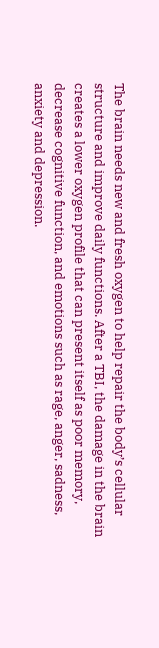The brain needs new and fresh oxygen to help repair the body’s cellular structure and improve daily functions. After a TBI, the damage in the brain creates a lower oxygen profile that can present itself as poor memory, decrease cognitive function, and emotions such as rage, anger, sadness, anxiety and depression.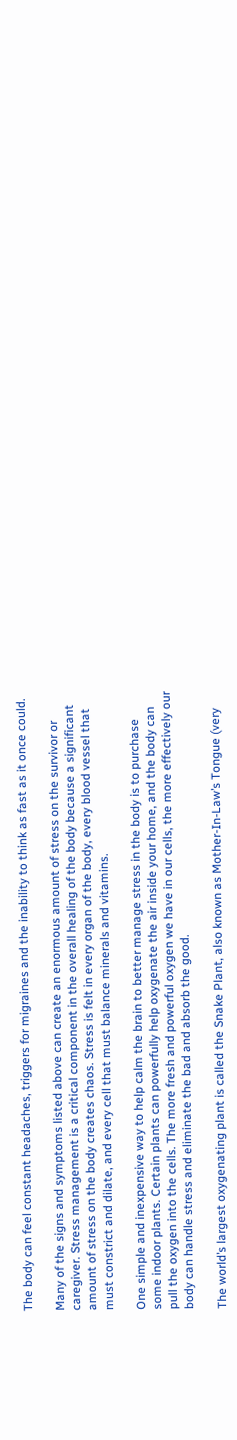The body can feel constant headaches, triggers for migraines and the inability to think as fast as it once could.

Many of the signs and symptoms listed above can create an enormous amount of stress on the survivor or caregiver. Stress management is a critical component in the overall healing of the body because a significant amount of stress on the body creates chaos. Stress is felt in every organ of the body, every blood vessel that must constrict and dilate, and every cell that must balance minerals and vitamins.

One simple and inexpensive way to help calm the brain to better manage stress in the body is to purchase some indoor plants. Certain plants can powerfully help oxygenate the air inside your home, and the body can pull the oxygen into the cells. The more fresh and powerful oxygen we have in our cells, the more effectively our body can handle stress and eliminate the bad and absorb the good.

The world’s largest oxygenating plant is called the Snake Plant, also known as Mother-In-Law’s Tongue (very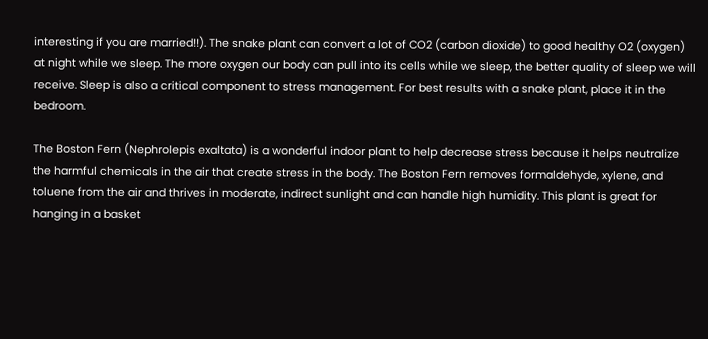interesting if you are married!!). The snake plant can convert a lot of CO2 (carbon dioxide) to good healthy O2 (oxygen) at night while we sleep. The more oxygen our body can pull into its cells while we sleep, the better quality of sleep we will receive. Sleep is also a critical component to stress management. For best results with a snake plant, place it in the bedroom.

The Boston Fern (Nephrolepis exaltata) is a wonderful indoor plant to help decrease stress because it helps neutralize the harmful chemicals in the air that create stress in the body. The Boston Fern removes formaldehyde, xylene, and toluene from the air and thrives in moderate, indirect sunlight and can handle high humidity. This plant is great for hanging in a basket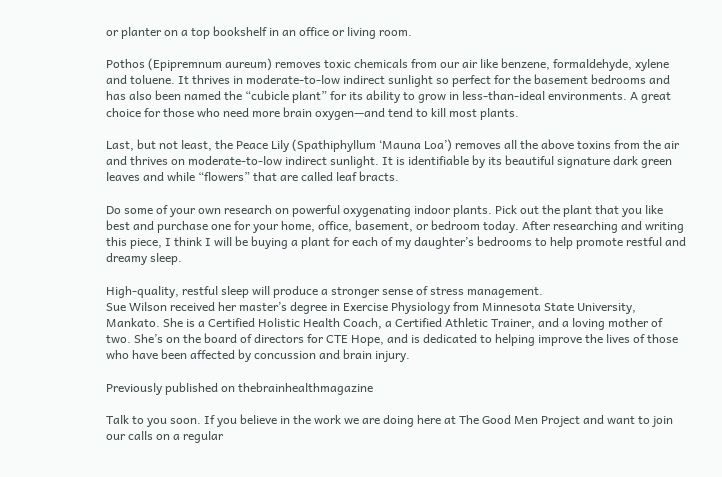or planter on a top bookshelf in an office or living room.

Pothos (Epipremnum aureum) removes toxic chemicals from our air like benzene, formaldehyde, xylene and toluene. It thrives in moderate-to-low indirect sunlight so perfect for the basement bedrooms and has also been named the “cubicle plant” for its ability to grow in less-than-ideal environments. A great choice for those who need more brain oxygen—and tend to kill most plants.

Last, but not least, the Peace Lily (Spathiphyllum ‘Mauna Loa’) removes all the above toxins from the air and thrives on moderate-to-low indirect sunlight. It is identifiable by its beautiful signature dark green leaves and while “flowers” that are called leaf bracts.

Do some of your own research on powerful oxygenating indoor plants. Pick out the plant that you like best and purchase one for your home, office, basement, or bedroom today. After researching and writing this piece, I think I will be buying a plant for each of my daughter’s bedrooms to help promote restful and dreamy sleep.

High-quality, restful sleep will produce a stronger sense of stress management.
Sue Wilson received her master’s degree in Exercise Physiology from Minnesota State University, Mankato. She is a Certified Holistic Health Coach, a Certified Athletic Trainer, and a loving mother of two. She’s on the board of directors for CTE Hope, and is dedicated to helping improve the lives of those who have been affected by concussion and brain injury.

Previously published on thebrainhealthmagazine

Talk to you soon. If you believe in the work we are doing here at The Good Men Project and want to join our calls on a regular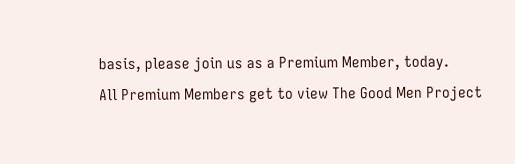basis, please join us as a Premium Member, today.
All Premium Members get to view The Good Men Project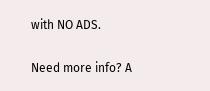with NO ADS.

Need more info? A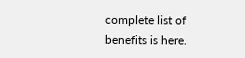complete list of benefits is here.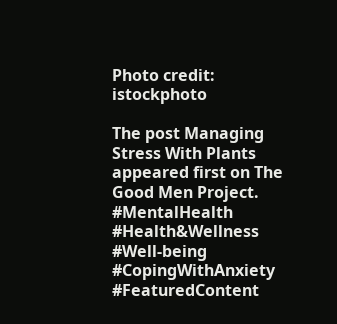Photo credit: istockphoto

The post Managing Stress With Plants appeared first on The Good Men Project.
#MentalHealth #Health&Wellness #Well-being #CopingWithAnxiety #FeaturedContent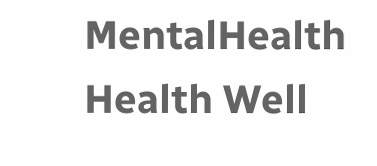MentalHealth Health Well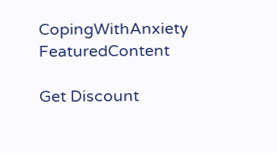CopingWithAnxiety FeaturedContent

Get Discount